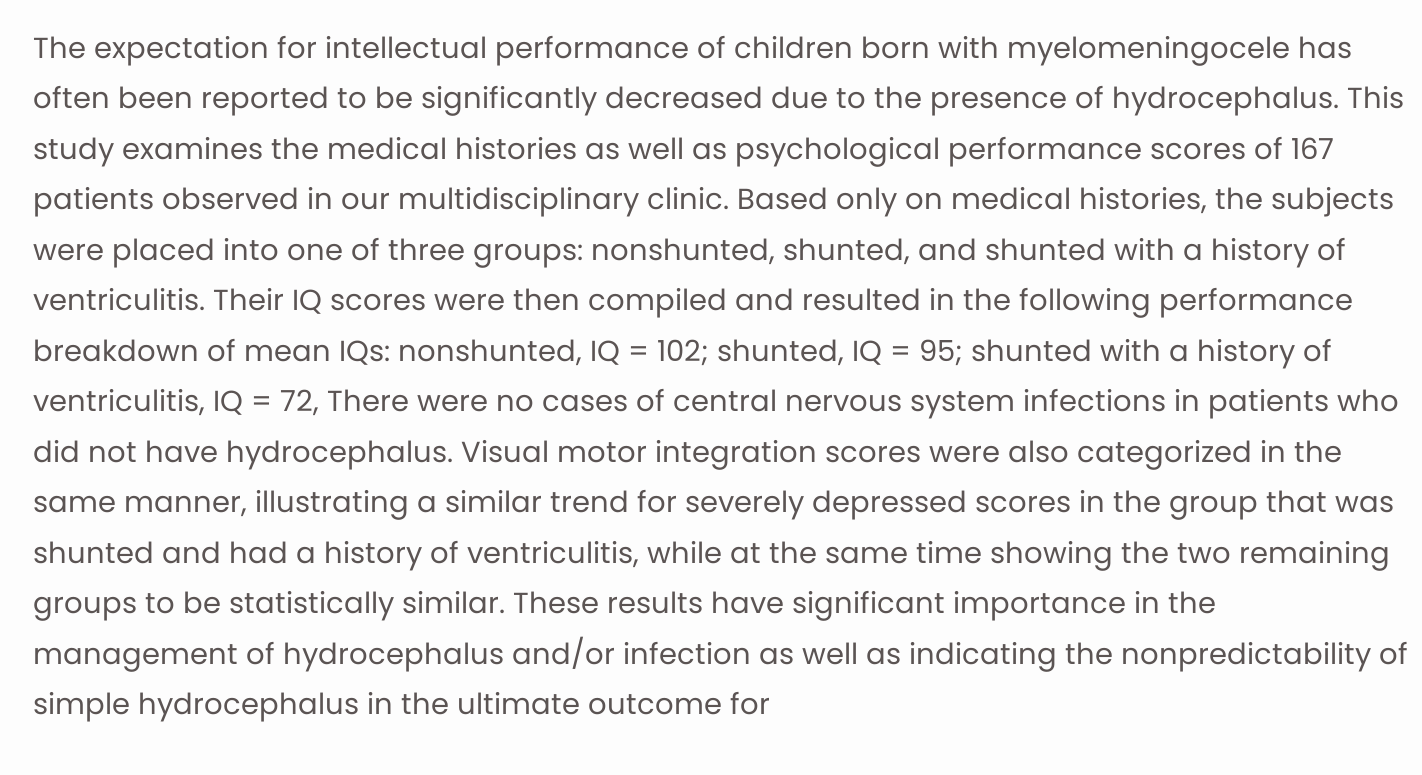The expectation for intellectual performance of children born with myelomeningocele has often been reported to be significantly decreased due to the presence of hydrocephalus. This study examines the medical histories as well as psychological performance scores of 167 patients observed in our multidisciplinary clinic. Based only on medical histories, the subjects were placed into one of three groups: nonshunted, shunted, and shunted with a history of ventriculitis. Their IQ scores were then compiled and resulted in the following performance breakdown of mean IQs: nonshunted, IQ = 102; shunted, IQ = 95; shunted with a history of ventriculitis, IQ = 72, There were no cases of central nervous system infections in patients who did not have hydrocephalus. Visual motor integration scores were also categorized in the same manner, illustrating a similar trend for severely depressed scores in the group that was shunted and had a history of ventriculitis, while at the same time showing the two remaining groups to be statistically similar. These results have significant importance in the management of hydrocephalus and/or infection as well as indicating the nonpredictability of simple hydrocephalus in the ultimate outcome for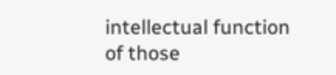intellectual function of those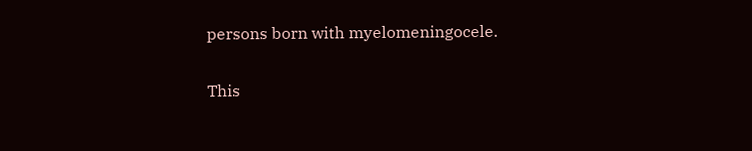persons born with myelomeningocele.

This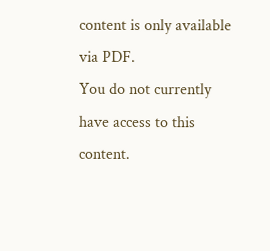content is only available via PDF.
You do not currently have access to this content.